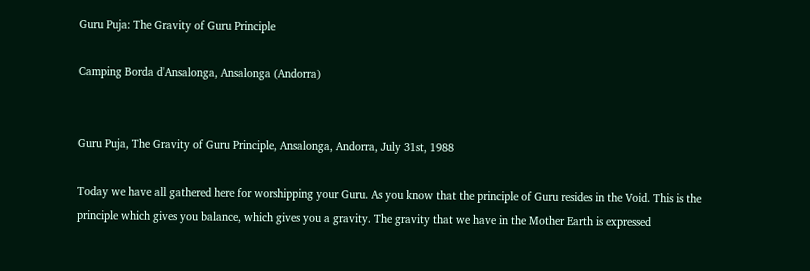Guru Puja: The Gravity of Guru Principle

Camping Borda d'Ansalonga, Ansalonga (Andorra)


Guru Puja, The Gravity of Guru Principle, Ansalonga, Andorra, July 31st, 1988

Today we have all gathered here for worshipping your Guru. As you know that the principle of Guru resides in the Void. This is the principle which gives you balance, which gives you a gravity. The gravity that we have in the Mother Earth is expressed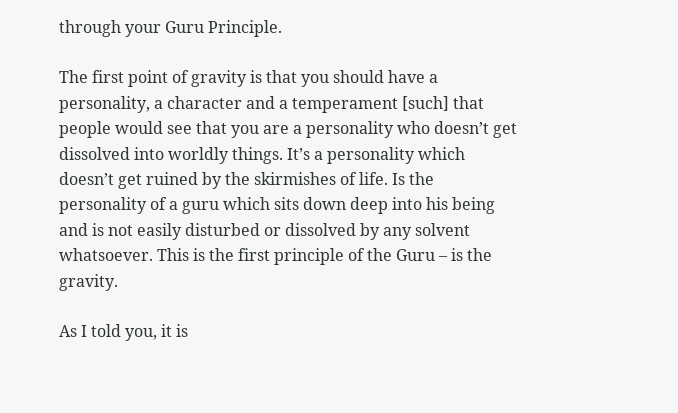through your Guru Principle.

The first point of gravity is that you should have a personality, a character and a temperament [such] that people would see that you are a personality who doesn’t get dissolved into worldly things. It’s a personality which doesn’t get ruined by the skirmishes of life. Is the personality of a guru which sits down deep into his being and is not easily disturbed or dissolved by any solvent whatsoever. This is the first principle of the Guru – is the gravity.

As I told you, it is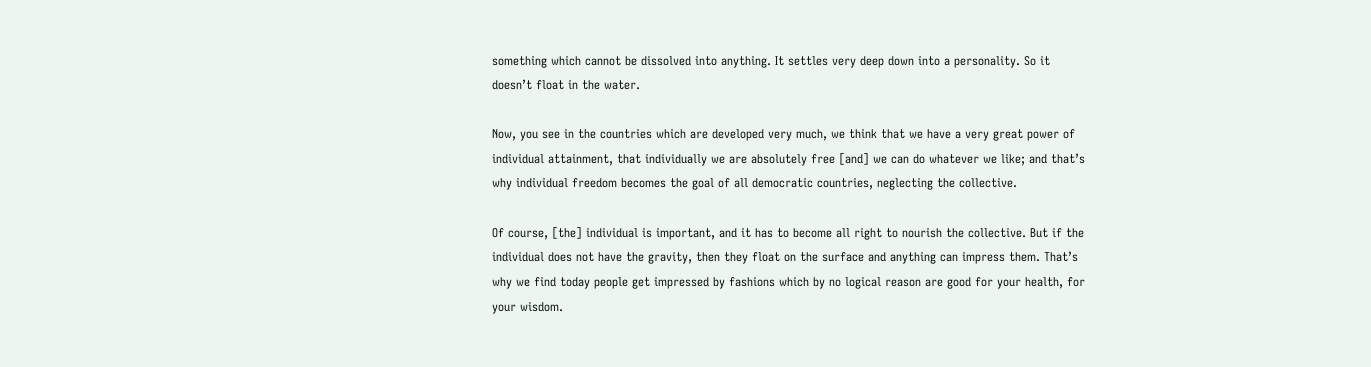something which cannot be dissolved into anything. It settles very deep down into a personality. So it doesn’t float in the water.

Now, you see in the countries which are developed very much, we think that we have a very great power of individual attainment, that individually we are absolutely free [and] we can do whatever we like; and that’s why individual freedom becomes the goal of all democratic countries, neglecting the collective.

Of course, [the] individual is important, and it has to become all right to nourish the collective. But if the individual does not have the gravity, then they float on the surface and anything can impress them. That’s why we find today people get impressed by fashions which by no logical reason are good for your health, for your wisdom.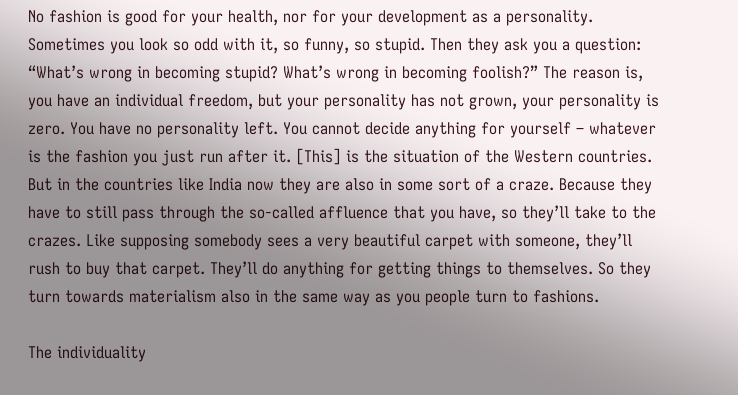No fashion is good for your health, nor for your development as a personality. Sometimes you look so odd with it, so funny, so stupid. Then they ask you a question: “What’s wrong in becoming stupid? What’s wrong in becoming foolish?” The reason is, you have an individual freedom, but your personality has not grown, your personality is zero. You have no personality left. You cannot decide anything for yourself – whatever is the fashion you just run after it. [This] is the situation of the Western countries. But in the countries like India now they are also in some sort of a craze. Because they have to still pass through the so-called affluence that you have, so they’ll take to the crazes. Like supposing somebody sees a very beautiful carpet with someone, they’ll rush to buy that carpet. They’ll do anything for getting things to themselves. So they turn towards materialism also in the same way as you people turn to fashions.

The individuality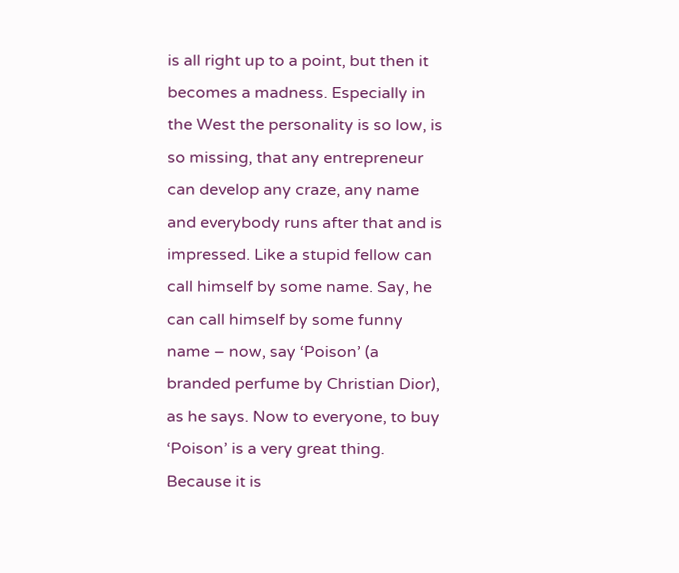is all right up to a point, but then it becomes a madness. Especially in the West the personality is so low, is so missing, that any entrepreneur can develop any craze, any name and everybody runs after that and is impressed. Like a stupid fellow can call himself by some name. Say, he can call himself by some funny name – now, say ‘Poison’ (a branded perfume by Christian Dior), as he says. Now to everyone, to buy ‘Poison’ is a very great thing. Because it is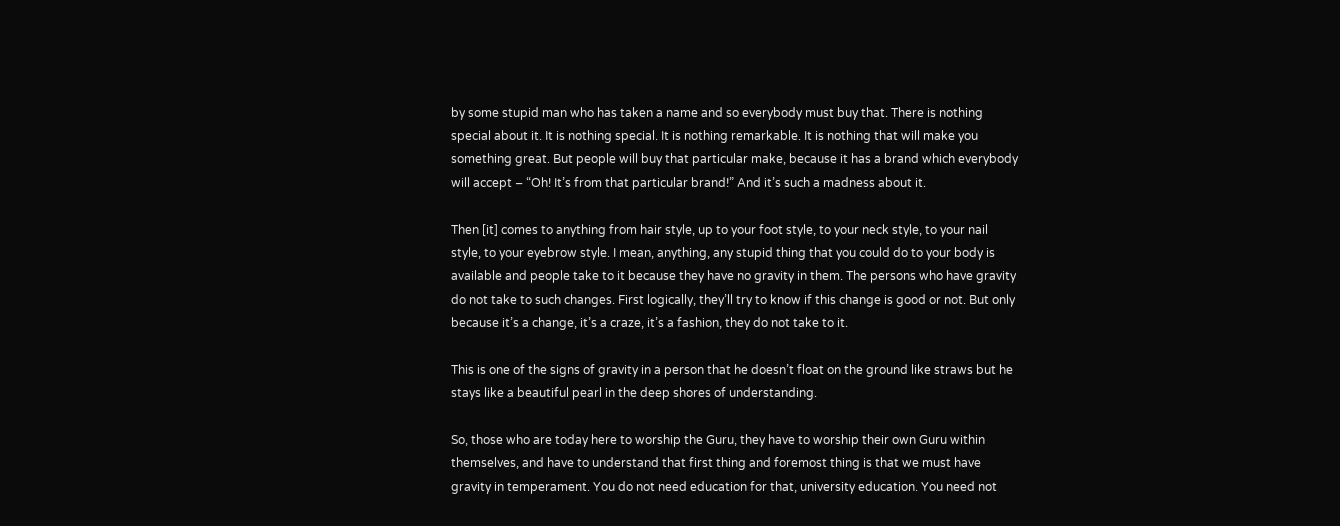by some stupid man who has taken a name and so everybody must buy that. There is nothing special about it. It is nothing special. It is nothing remarkable. It is nothing that will make you something great. But people will buy that particular make, because it has a brand which everybody will accept – “Oh! It’s from that particular brand!” And it’s such a madness about it.

Then [it] comes to anything from hair style, up to your foot style, to your neck style, to your nail style, to your eyebrow style. I mean, anything, any stupid thing that you could do to your body is available and people take to it because they have no gravity in them. The persons who have gravity do not take to such changes. First logically, they’ll try to know if this change is good or not. But only because it’s a change, it’s a craze, it’s a fashion, they do not take to it.

This is one of the signs of gravity in a person that he doesn’t float on the ground like straws but he stays like a beautiful pearl in the deep shores of understanding.

So, those who are today here to worship the Guru, they have to worship their own Guru within themselves, and have to understand that first thing and foremost thing is that we must have gravity in temperament. You do not need education for that, university education. You need not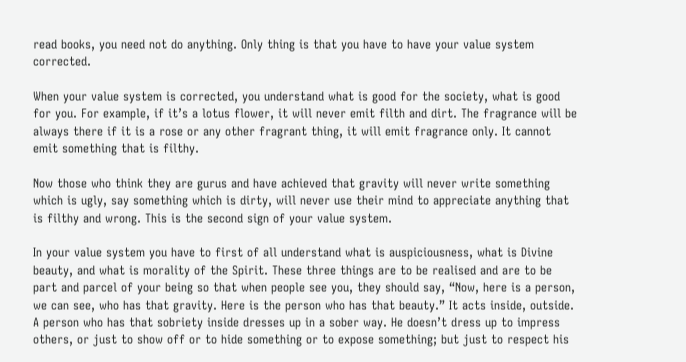read books, you need not do anything. Only thing is that you have to have your value system corrected.

When your value system is corrected, you understand what is good for the society, what is good for you. For example, if it’s a lotus flower, it will never emit filth and dirt. The fragrance will be always there if it is a rose or any other fragrant thing, it will emit fragrance only. It cannot emit something that is filthy.

Now those who think they are gurus and have achieved that gravity will never write something which is ugly, say something which is dirty, will never use their mind to appreciate anything that is filthy and wrong. This is the second sign of your value system.

In your value system you have to first of all understand what is auspiciousness, what is Divine beauty, and what is morality of the Spirit. These three things are to be realised and are to be part and parcel of your being so that when people see you, they should say, “Now, here is a person, we can see, who has that gravity. Here is the person who has that beauty.” It acts inside, outside. A person who has that sobriety inside dresses up in a sober way. He doesn’t dress up to impress others, or just to show off or to hide something or to expose something; but just to respect his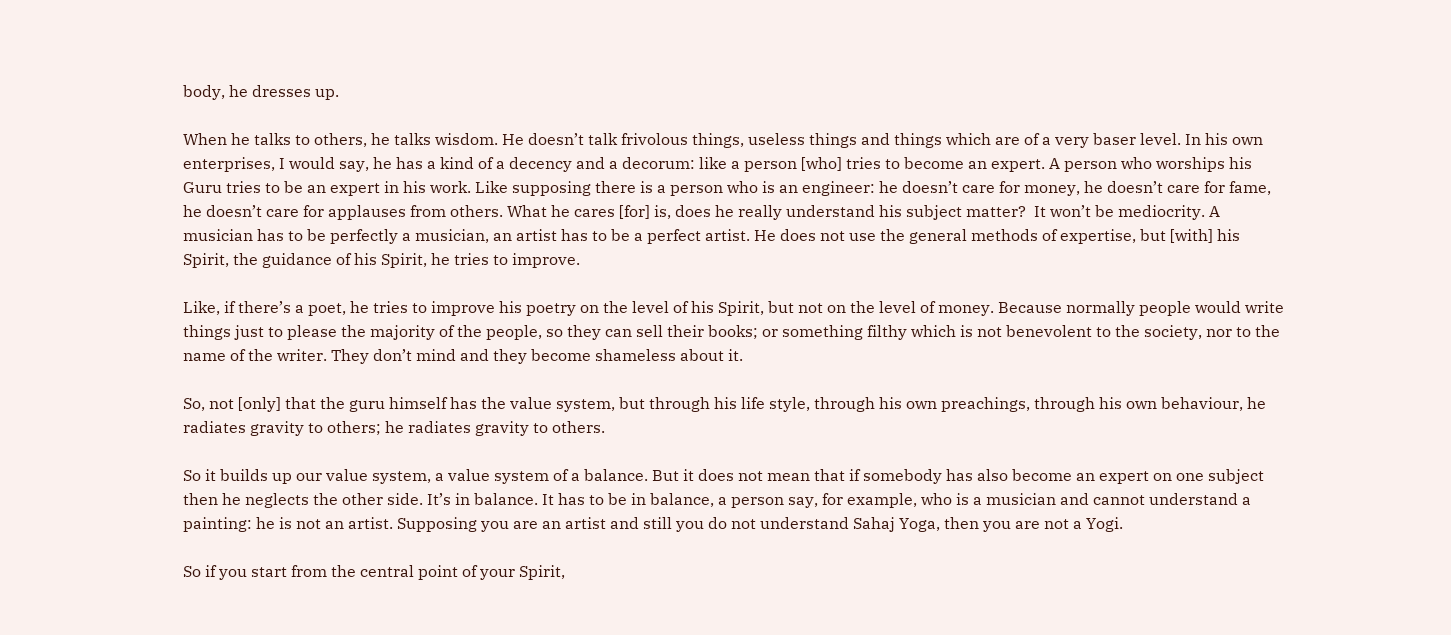body, he dresses up.

When he talks to others, he talks wisdom. He doesn’t talk frivolous things, useless things and things which are of a very baser level. In his own enterprises, I would say, he has a kind of a decency and a decorum: like a person [who] tries to become an expert. A person who worships his Guru tries to be an expert in his work. Like supposing there is a person who is an engineer: he doesn’t care for money, he doesn’t care for fame, he doesn’t care for applauses from others. What he cares [for] is, does he really understand his subject matter?  It won’t be mediocrity. A musician has to be perfectly a musician, an artist has to be a perfect artist. He does not use the general methods of expertise, but [with] his Spirit, the guidance of his Spirit, he tries to improve.

Like, if there’s a poet, he tries to improve his poetry on the level of his Spirit, but not on the level of money. Because normally people would write things just to please the majority of the people, so they can sell their books; or something filthy which is not benevolent to the society, nor to the name of the writer. They don’t mind and they become shameless about it.

So, not [only] that the guru himself has the value system, but through his life style, through his own preachings, through his own behaviour, he radiates gravity to others; he radiates gravity to others.

So it builds up our value system, a value system of a balance. But it does not mean that if somebody has also become an expert on one subject then he neglects the other side. It’s in balance. It has to be in balance, a person say, for example, who is a musician and cannot understand a painting: he is not an artist. Supposing you are an artist and still you do not understand Sahaj Yoga, then you are not a Yogi.

So if you start from the central point of your Spirit,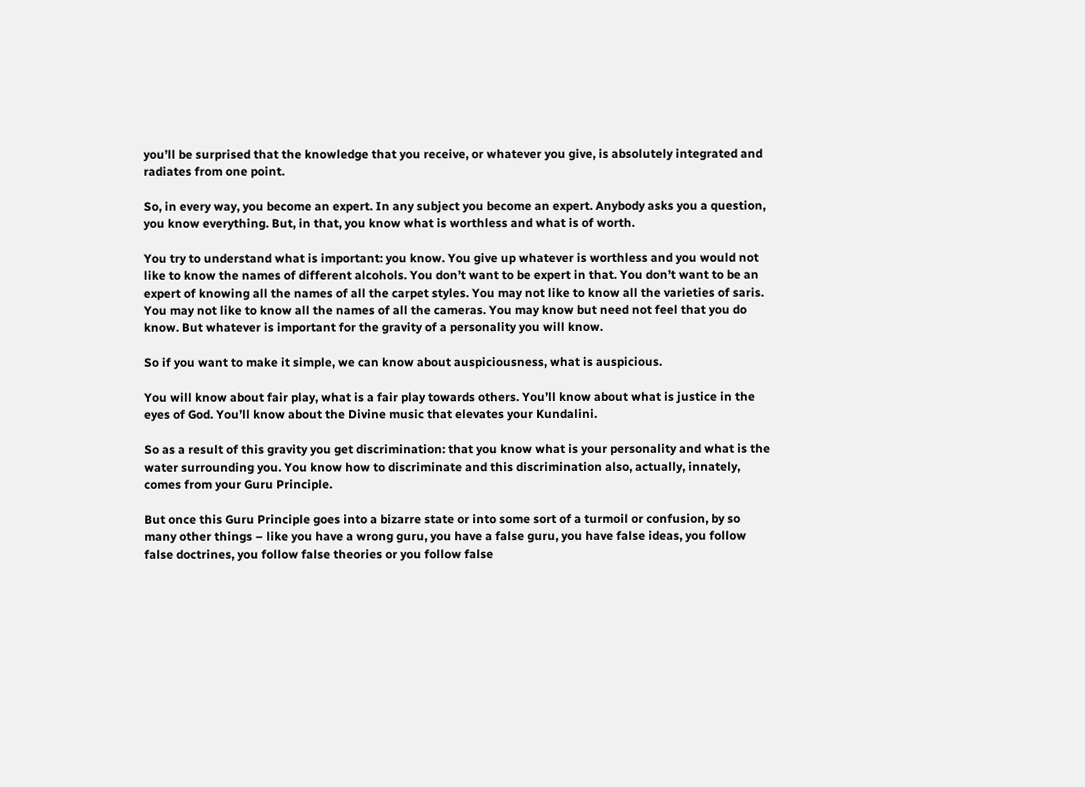you’ll be surprised that the knowledge that you receive, or whatever you give, is absolutely integrated and radiates from one point.

So, in every way, you become an expert. In any subject you become an expert. Anybody asks you a question, you know everything. But, in that, you know what is worthless and what is of worth.

You try to understand what is important: you know. You give up whatever is worthless and you would not like to know the names of different alcohols. You don’t want to be expert in that. You don’t want to be an expert of knowing all the names of all the carpet styles. You may not like to know all the varieties of saris. You may not like to know all the names of all the cameras. You may know but need not feel that you do know. But whatever is important for the gravity of a personality you will know.

So if you want to make it simple, we can know about auspiciousness, what is auspicious.

You will know about fair play, what is a fair play towards others. You’ll know about what is justice in the eyes of God. You’ll know about the Divine music that elevates your Kundalini.

So as a result of this gravity you get discrimination: that you know what is your personality and what is the water surrounding you. You know how to discriminate and this discrimination also, actually, innately, comes from your Guru Principle.

But once this Guru Principle goes into a bizarre state or into some sort of a turmoil or confusion, by so many other things – like you have a wrong guru, you have a false guru, you have false ideas, you follow false doctrines, you follow false theories or you follow false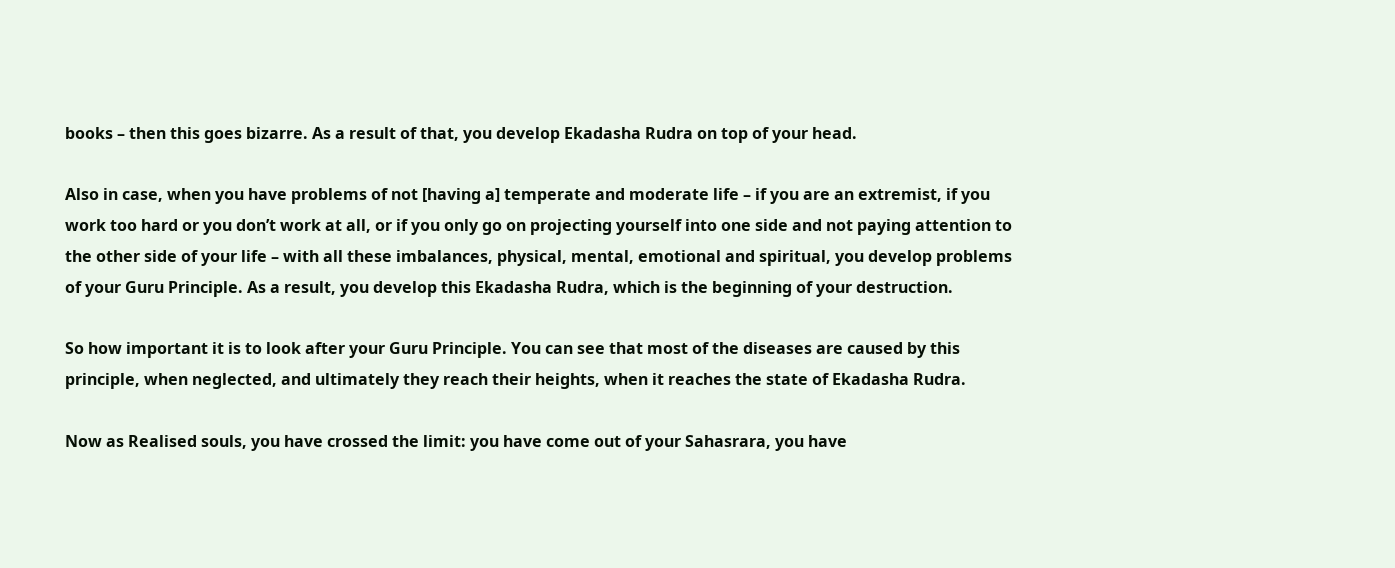books – then this goes bizarre. As a result of that, you develop Ekadasha Rudra on top of your head.

Also in case, when you have problems of not [having a] temperate and moderate life – if you are an extremist, if you work too hard or you don’t work at all, or if you only go on projecting yourself into one side and not paying attention to the other side of your life – with all these imbalances, physical, mental, emotional and spiritual, you develop problems of your Guru Principle. As a result, you develop this Ekadasha Rudra, which is the beginning of your destruction.

So how important it is to look after your Guru Principle. You can see that most of the diseases are caused by this principle, when neglected, and ultimately they reach their heights, when it reaches the state of Ekadasha Rudra.

Now as Realised souls, you have crossed the limit: you have come out of your Sahasrara, you have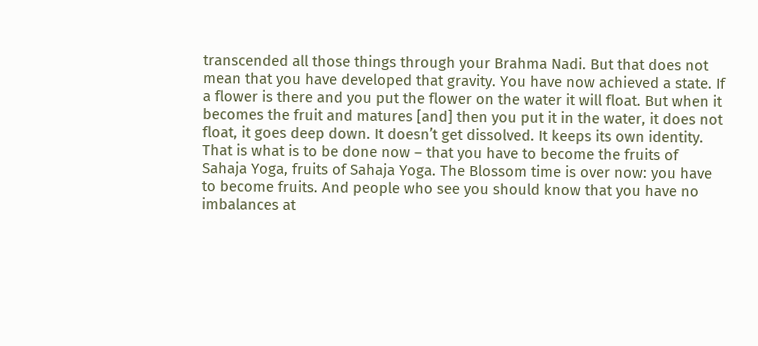transcended all those things through your Brahma Nadi. But that does not mean that you have developed that gravity. You have now achieved a state. If a flower is there and you put the flower on the water it will float. But when it becomes the fruit and matures [and] then you put it in the water, it does not float, it goes deep down. It doesn’t get dissolved. It keeps its own identity. That is what is to be done now – that you have to become the fruits of Sahaja Yoga, fruits of Sahaja Yoga. The Blossom time is over now: you have to become fruits. And people who see you should know that you have no imbalances at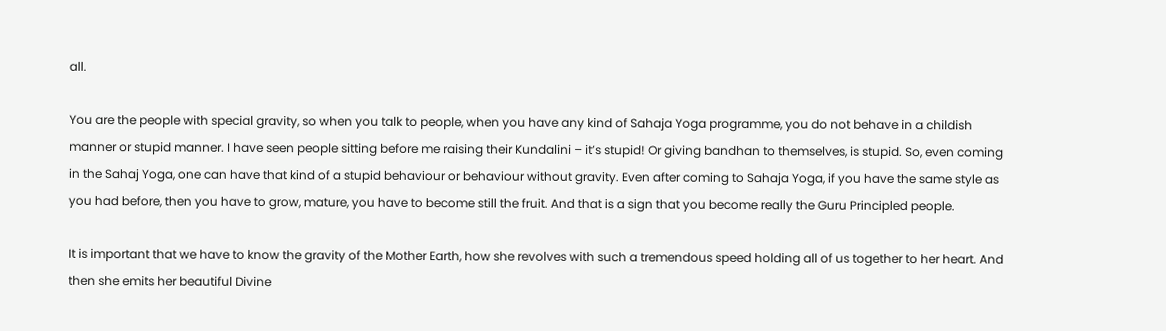all.

You are the people with special gravity, so when you talk to people, when you have any kind of Sahaja Yoga programme, you do not behave in a childish manner or stupid manner. I have seen people sitting before me raising their Kundalini – it’s stupid! Or giving bandhan to themselves, is stupid. So, even coming in the Sahaj Yoga, one can have that kind of a stupid behaviour or behaviour without gravity. Even after coming to Sahaja Yoga, if you have the same style as you had before, then you have to grow, mature, you have to become still the fruit. And that is a sign that you become really the Guru Principled people.

It is important that we have to know the gravity of the Mother Earth, how she revolves with such a tremendous speed holding all of us together to her heart. And then she emits her beautiful Divine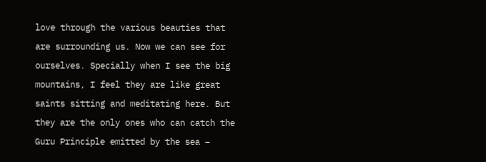love through the various beauties that are surrounding us. Now we can see for ourselves. Specially when I see the big mountains, I feel they are like great saints sitting and meditating here. But they are the only ones who can catch the Guru Principle emitted by the sea –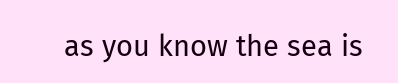as you know the sea is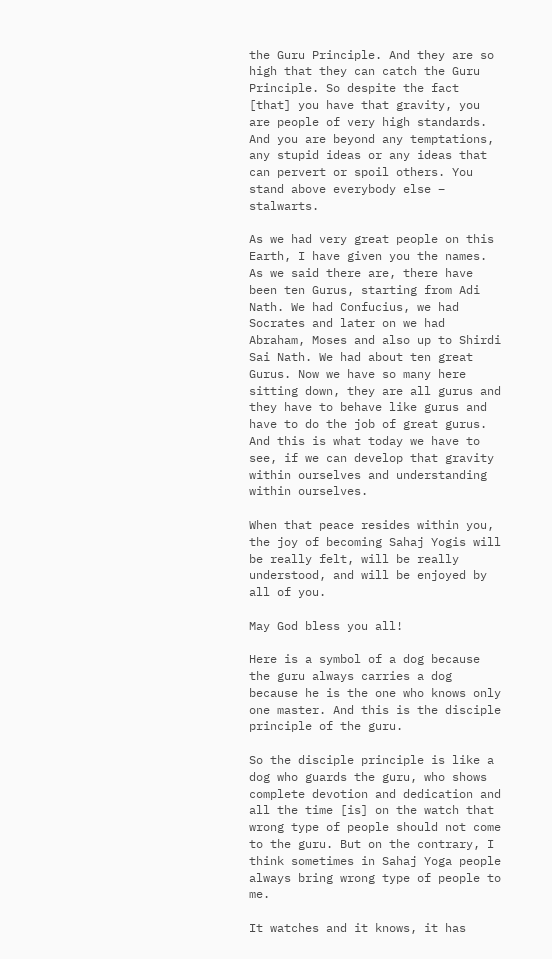the Guru Principle. And they are so high that they can catch the Guru Principle. So despite the fact [that] you have that gravity, you are people of very high standards. And you are beyond any temptations, any stupid ideas or any ideas that can pervert or spoil others. You stand above everybody else – stalwarts.

As we had very great people on this Earth, I have given you the names. As we said there are, there have been ten Gurus, starting from Adi Nath. We had Confucius, we had Socrates and later on we had Abraham, Moses and also up to Shirdi Sai Nath. We had about ten great Gurus. Now we have so many here sitting down, they are all gurus and they have to behave like gurus and have to do the job of great gurus. And this is what today we have to see, if we can develop that gravity within ourselves and understanding within ourselves.

When that peace resides within you, the joy of becoming Sahaj Yogis will be really felt, will be really understood, and will be enjoyed by all of you.

May God bless you all!

Here is a symbol of a dog because the guru always carries a dog because he is the one who knows only one master. And this is the disciple principle of the guru.

So the disciple principle is like a dog who guards the guru, who shows complete devotion and dedication and all the time [is] on the watch that wrong type of people should not come to the guru. But on the contrary, I think sometimes in Sahaj Yoga people always bring wrong type of people to me.

It watches and it knows, it has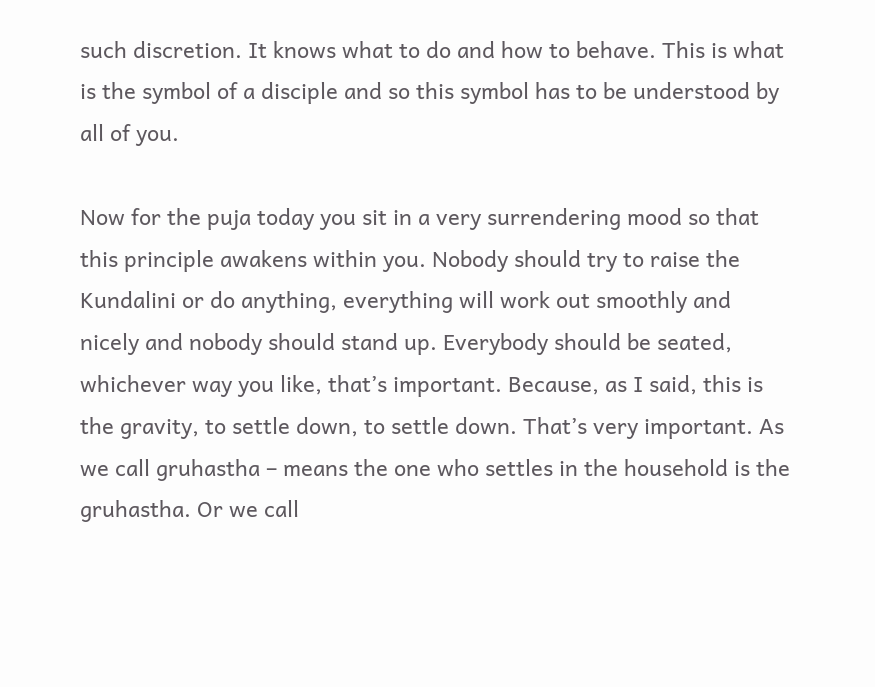such discretion. It knows what to do and how to behave. This is what is the symbol of a disciple and so this symbol has to be understood by all of you.

Now for the puja today you sit in a very surrendering mood so that this principle awakens within you. Nobody should try to raise the Kundalini or do anything, everything will work out smoothly and nicely and nobody should stand up. Everybody should be seated, whichever way you like, that’s important. Because, as I said, this is the gravity, to settle down, to settle down. That’s very important. As we call gruhastha – means the one who settles in the household is the gruhastha. Or we call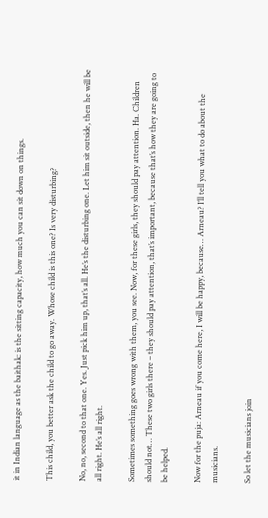it in Indian language as the baithak: is the sitting capacity, how much you can sit down on things.

This child, you better ask the child to go away. Whose child is this one? Is very disturbing?

No, no, second to that one. Yes. Just pick him up, that’s all. He’s the disturbing one. Let him sit outside, then he will be all right. He’s all right.

Sometimes something goes wrong with them, you see. Now, for these girls, they should pay attention. Ha. Children should not… These two girls there – they should pay attention, that’s important, because that’s how they are going to be helped.

Now for the puja: Arneau if you come here, I will be happy, because… Arneau? I’ll tell you what to do about the musicians.

So let the musicians join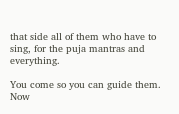that side all of them who have to sing, for the puja mantras and everything.

You come so you can guide them. Now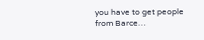you have to get people from Barce…